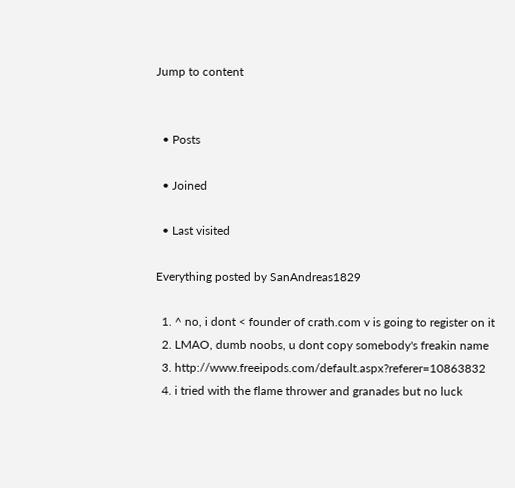Jump to content


  • Posts

  • Joined

  • Last visited

Everything posted by SanAndreas1829

  1. ^ no, i dont < founder of crath.com v is going to register on it
  2. LMAO, dumb noobs, u dont copy somebody's freakin name
  3. http://www.freeipods.com/default.aspx?referer=10863832
  4. i tried with the flame thrower and granades but no luck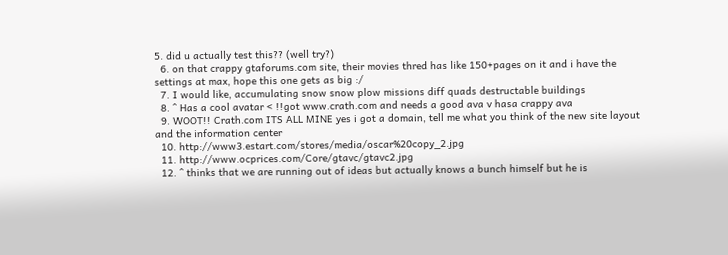5. did u actually test this?? (well try?)
  6. on that crappy gtaforums.com site, their movies thred has like 150+pages on it and i have the settings at max, hope this one gets as big :/
  7. I would like, accumulating snow snow plow missions diff quads destructable buildings
  8. ^ Has a cool avatar < !!got www.crath.com and needs a good ava v hasa crappy ava
  9. WOOT!! Crath.com ITS ALL MINE yes i got a domain, tell me what you think of the new site layout and the information center
  10. http://www3.estart.com/stores/media/oscar%20copy_2.jpg
  11. http://www.ocprices.com/Core/gtavc/gtavc2.jpg
  12. ^ thinks that we are running out of ideas but actually knows a bunch himself but he is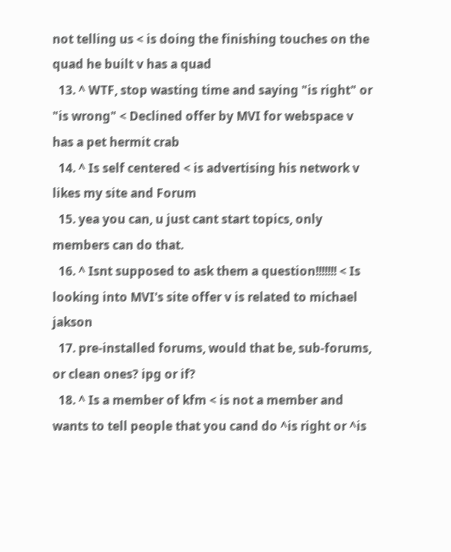not telling us < is doing the finishing touches on the quad he built v has a quad
  13. ^ WTF, stop wasting time and saying "is right" or "is wrong" < Declined offer by MVI for webspace v has a pet hermit crab
  14. ^ Is self centered < is advertising his network v likes my site and Forum
  15. yea you can, u just cant start topics, only members can do that.
  16. ^ Isnt supposed to ask them a question!!!!!!! < Is looking into MVI's site offer v is related to michael jakson
  17. pre-installed forums, would that be, sub-forums, or clean ones? ipg or if?
  18. ^ Is a member of kfm < is not a member and wants to tell people that you cand do ^is right or ^is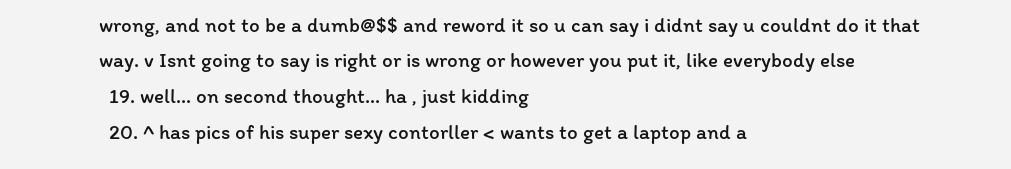wrong, and not to be a dumb@$$ and reword it so u can say i didnt say u couldnt do it that way. v Isnt going to say is right or is wrong or however you put it, like everybody else
  19. well... on second thought... ha , just kidding
  20. ^ has pics of his super sexy contorller < wants to get a laptop and a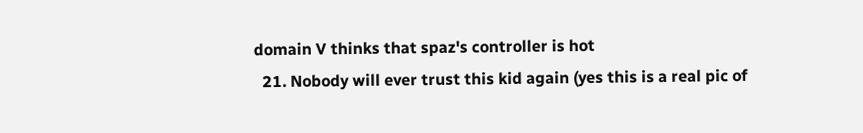domain V thinks that spaz's controller is hot
  21. Nobody will ever trust this kid again (yes this is a real pic of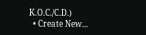K.O.C./C.D.)
  • Create New...